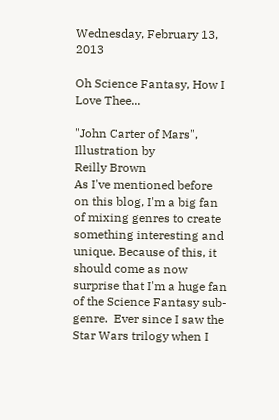Wednesday, February 13, 2013

Oh Science Fantasy, How I Love Thee...

"John Carter of Mars", Illustration by
Reilly Brown
As I've mentioned before on this blog, I'm a big fan of mixing genres to create something interesting and unique. Because of this, it should come as now surprise that I'm a huge fan of the Science Fantasy sub-genre.  Ever since I saw the Star Wars trilogy when I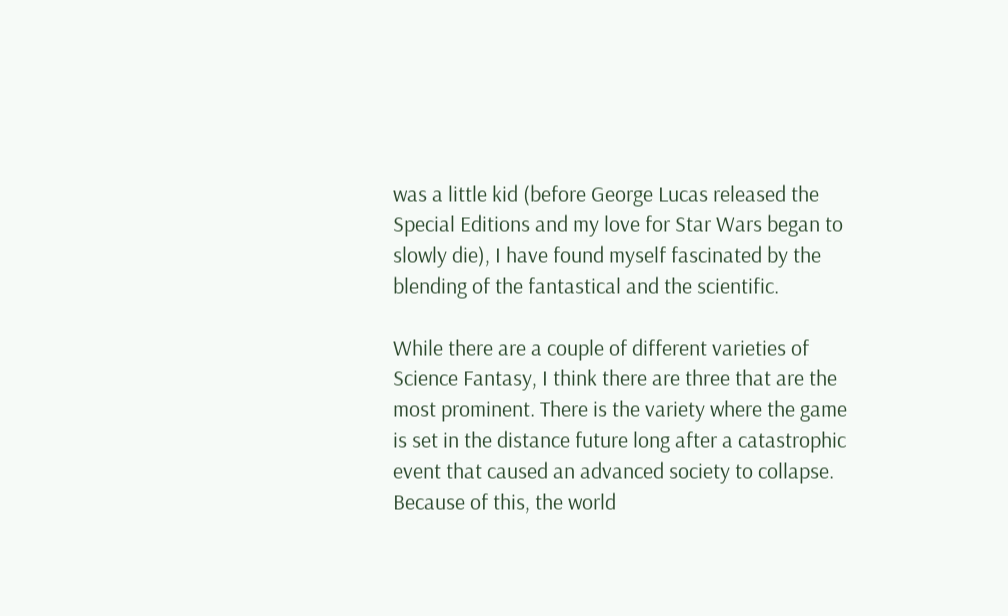was a little kid (before George Lucas released the Special Editions and my love for Star Wars began to slowly die), I have found myself fascinated by the blending of the fantastical and the scientific.

While there are a couple of different varieties of Science Fantasy, I think there are three that are the most prominent. There is the variety where the game is set in the distance future long after a catastrophic event that caused an advanced society to collapse. Because of this, the world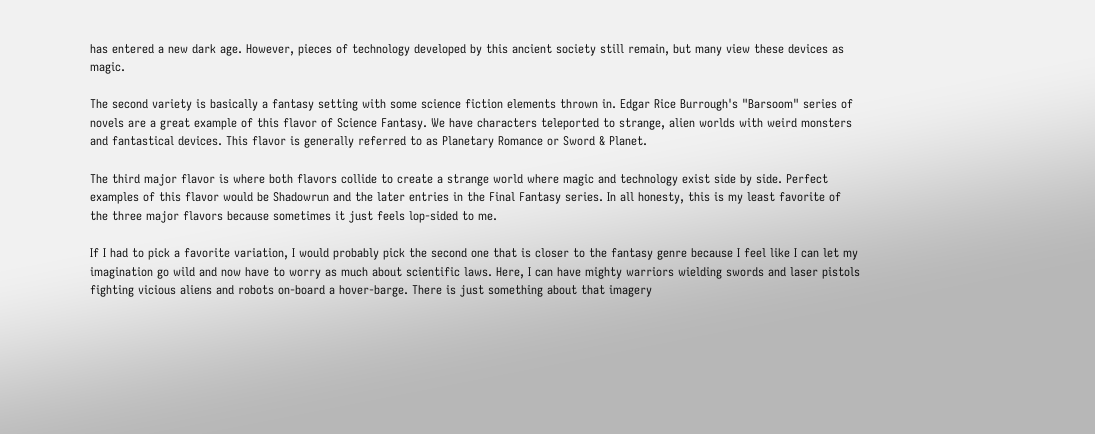has entered a new dark age. However, pieces of technology developed by this ancient society still remain, but many view these devices as magic.

The second variety is basically a fantasy setting with some science fiction elements thrown in. Edgar Rice Burrough's "Barsoom" series of novels are a great example of this flavor of Science Fantasy. We have characters teleported to strange, alien worlds with weird monsters and fantastical devices. This flavor is generally referred to as Planetary Romance or Sword & Planet.

The third major flavor is where both flavors collide to create a strange world where magic and technology exist side by side. Perfect examples of this flavor would be Shadowrun and the later entries in the Final Fantasy series. In all honesty, this is my least favorite of the three major flavors because sometimes it just feels lop-sided to me.

If I had to pick a favorite variation, I would probably pick the second one that is closer to the fantasy genre because I feel like I can let my imagination go wild and now have to worry as much about scientific laws. Here, I can have mighty warriors wielding swords and laser pistols fighting vicious aliens and robots on-board a hover-barge. There is just something about that imagery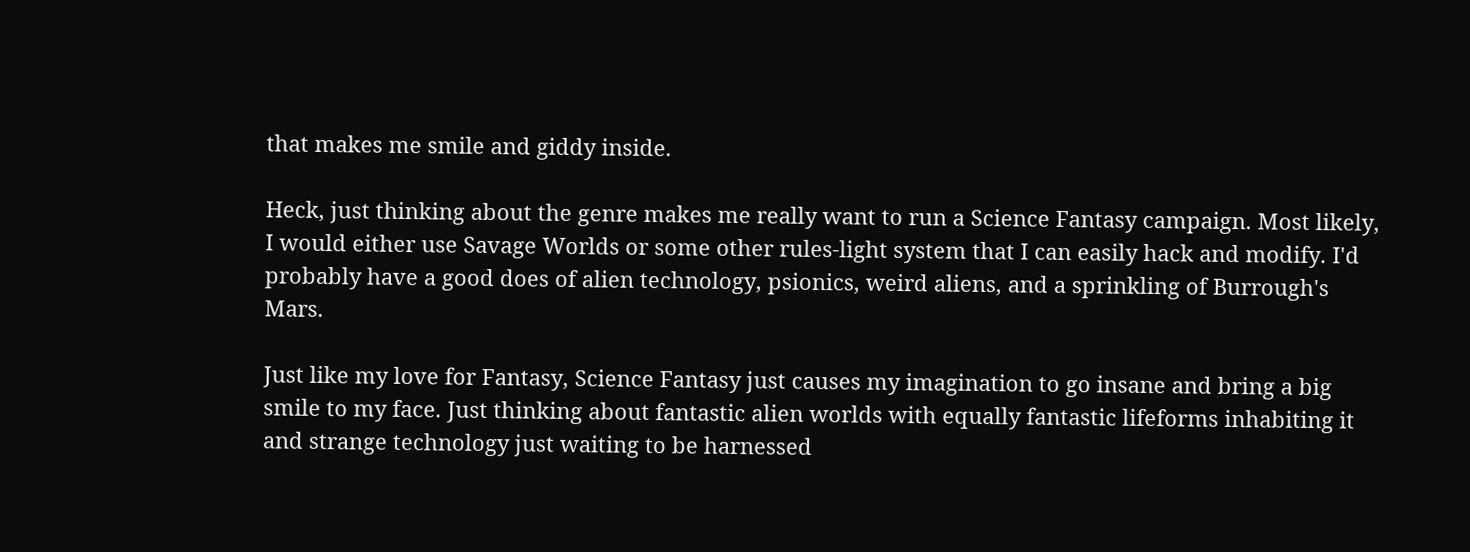that makes me smile and giddy inside.

Heck, just thinking about the genre makes me really want to run a Science Fantasy campaign. Most likely, I would either use Savage Worlds or some other rules-light system that I can easily hack and modify. I'd probably have a good does of alien technology, psionics, weird aliens, and a sprinkling of Burrough's Mars.

Just like my love for Fantasy, Science Fantasy just causes my imagination to go insane and bring a big smile to my face. Just thinking about fantastic alien worlds with equally fantastic lifeforms inhabiting it and strange technology just waiting to be harnessed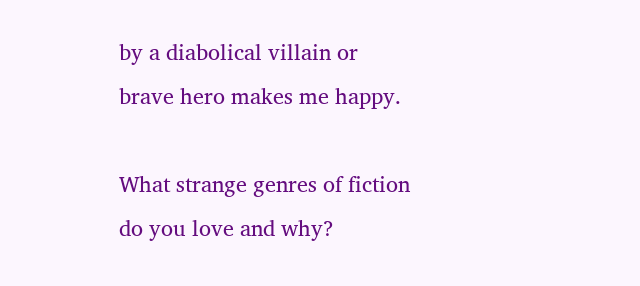by a diabolical villain or brave hero makes me happy.

What strange genres of fiction do you love and why?